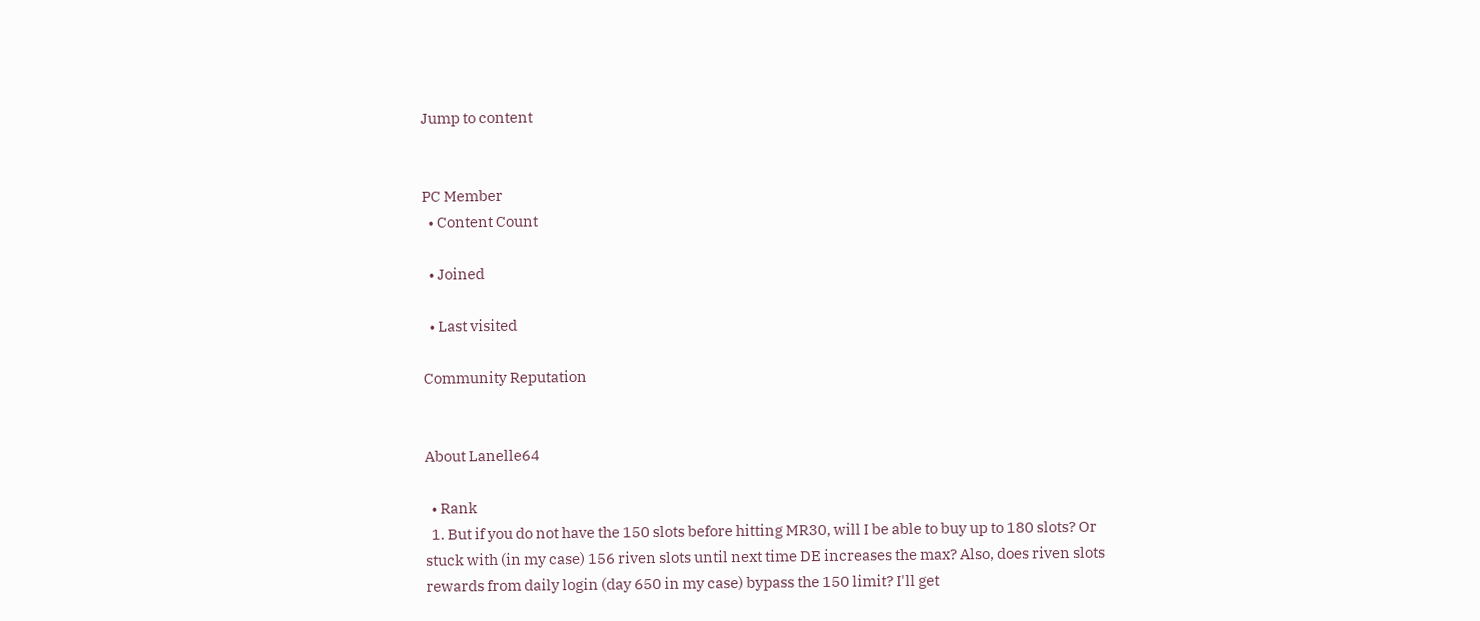Jump to content


PC Member
  • Content Count

  • Joined

  • Last visited

Community Reputation


About Lanelle64

  • Rank
  1. But if you do not have the 150 slots before hitting MR30, will I be able to buy up to 180 slots? Or stuck with (in my case) 156 riven slots until next time DE increases the max? Also, does riven slots rewards from daily login (day 650 in my case) bypass the 150 limit? I'll get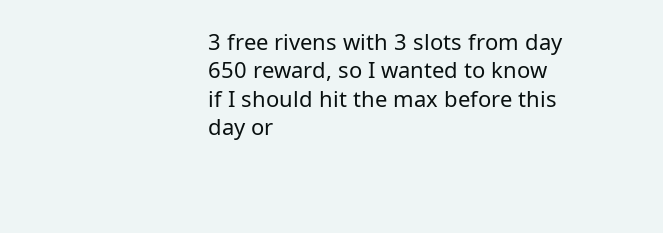3 free rivens with 3 slots from day 650 reward, so I wanted to know if I should hit the max before this day or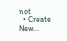not
  • Create New...